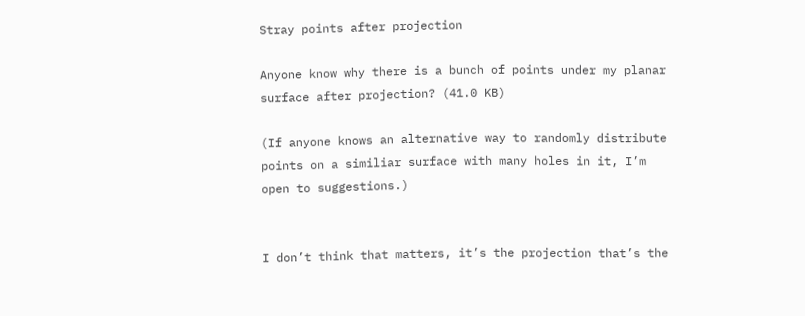Stray points after projection

Anyone know why there is a bunch of points under my planar surface after projection? (41.0 KB)

(If anyone knows an alternative way to randomly distribute points on a similiar surface with many holes in it, I’m open to suggestions.)


I don’t think that matters, it’s the projection that’s the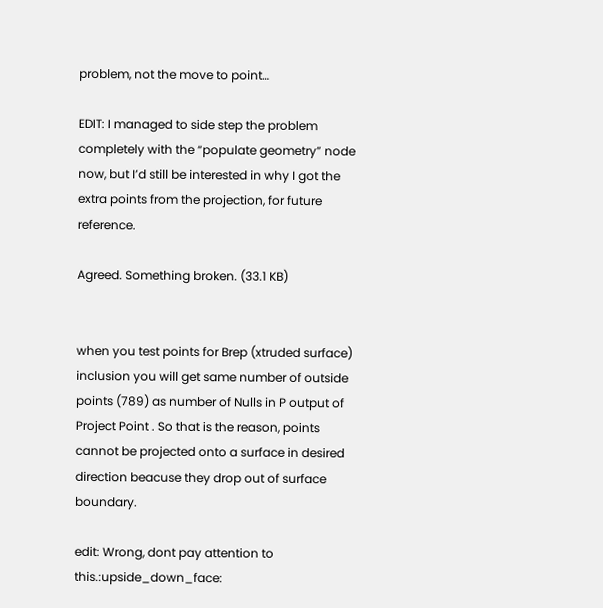problem, not the move to point…

EDIT: I managed to side step the problem completely with the “populate geometry” node now, but I’d still be interested in why I got the extra points from the projection, for future reference.

Agreed. Something broken. (33.1 KB)


when you test points for Brep (xtruded surface) inclusion you will get same number of outside points (789) as number of Nulls in P output of Project Point . So that is the reason, points cannot be projected onto a surface in desired direction beacuse they drop out of surface boundary.

edit: Wrong, dont pay attention to this.:upside_down_face: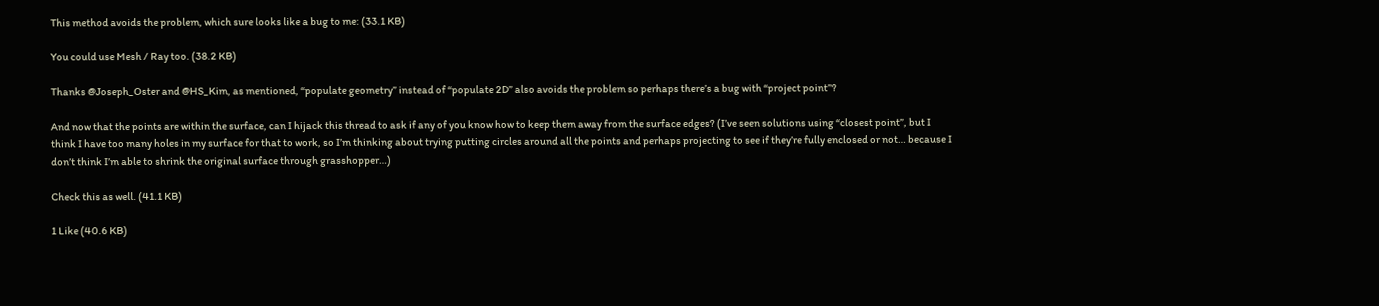This method avoids the problem, which sure looks like a bug to me: (33.1 KB)

You could use Mesh / Ray too. (38.2 KB)

Thanks @Joseph_Oster and @HS_Kim, as mentioned, “populate geometry” instead of “populate 2D” also avoids the problem so perhaps there’s a bug with “project point”?

And now that the points are within the surface, can I hijack this thread to ask if any of you know how to keep them away from the surface edges? (I’ve seen solutions using “closest point”, but I think I have too many holes in my surface for that to work, so I’m thinking about trying putting circles around all the points and perhaps projecting to see if they’re fully enclosed or not… because I don’t think I’m able to shrink the original surface through grasshopper…)

Check this as well. (41.1 KB)

1 Like (40.6 KB)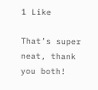1 Like

That’s super neat, thank you both!